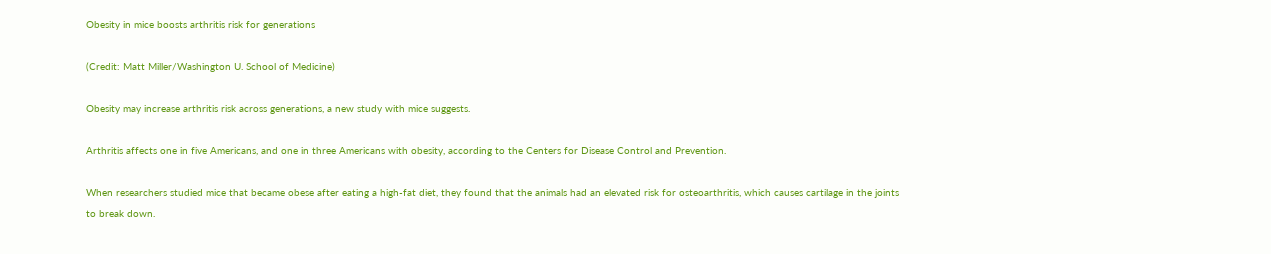Obesity in mice boosts arthritis risk for generations

(Credit: Matt Miller/Washington U. School of Medicine)

Obesity may increase arthritis risk across generations, a new study with mice suggests.

Arthritis affects one in five Americans, and one in three Americans with obesity, according to the Centers for Disease Control and Prevention.

When researchers studied mice that became obese after eating a high-fat diet, they found that the animals had an elevated risk for osteoarthritis, which causes cartilage in the joints to break down.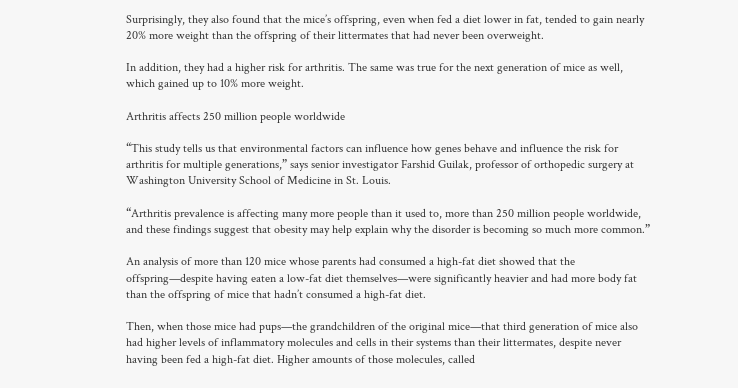Surprisingly, they also found that the mice’s offspring, even when fed a diet lower in fat, tended to gain nearly 20% more weight than the offspring of their littermates that had never been overweight.

In addition, they had a higher risk for arthritis. The same was true for the next generation of mice as well, which gained up to 10% more weight.

Arthritis affects 250 million people worldwide

“This study tells us that environmental factors can influence how genes behave and influence the risk for arthritis for multiple generations,” says senior investigator Farshid Guilak, professor of orthopedic surgery at Washington University School of Medicine in St. Louis.

“Arthritis prevalence is affecting many more people than it used to, more than 250 million people worldwide, and these findings suggest that obesity may help explain why the disorder is becoming so much more common.”

An analysis of more than 120 mice whose parents had consumed a high-fat diet showed that the offspring—despite having eaten a low-fat diet themselves—were significantly heavier and had more body fat than the offspring of mice that hadn’t consumed a high-fat diet.

Then, when those mice had pups—the grandchildren of the original mice—that third generation of mice also had higher levels of inflammatory molecules and cells in their systems than their littermates, despite never having been fed a high-fat diet. Higher amounts of those molecules, called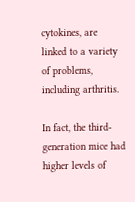cytokines, are linked to a variety of problems, including arthritis.

In fact, the third-generation mice had higher levels of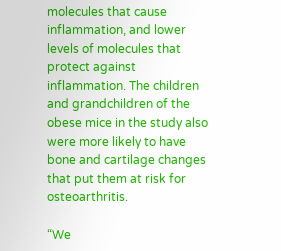molecules that cause inflammation, and lower levels of molecules that protect against inflammation. The children and grandchildren of the obese mice in the study also were more likely to have bone and cartilage changes that put them at risk for osteoarthritis.

“We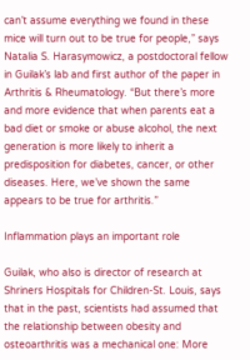can’t assume everything we found in these mice will turn out to be true for people,” says Natalia S. Harasymowicz, a postdoctoral fellow in Guilak’s lab and first author of the paper in Arthritis & Rheumatology. “But there’s more and more evidence that when parents eat a bad diet or smoke or abuse alcohol, the next generation is more likely to inherit a predisposition for diabetes, cancer, or other diseases. Here, we’ve shown the same appears to be true for arthritis.”

Inflammation plays an important role

Guilak, who also is director of research at Shriners Hospitals for Children-St. Louis, says that in the past, scientists had assumed that the relationship between obesity and osteoarthritis was a mechanical one: More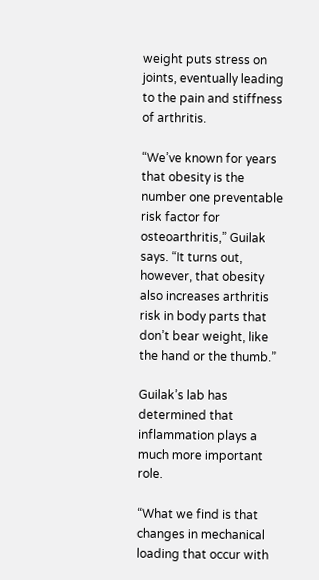weight puts stress on joints, eventually leading to the pain and stiffness of arthritis.

“We’ve known for years that obesity is the number one preventable risk factor for osteoarthritis,” Guilak says. “It turns out, however, that obesity also increases arthritis risk in body parts that don’t bear weight, like the hand or the thumb.”

Guilak’s lab has determined that inflammation plays a much more important role.

“What we find is that changes in mechanical loading that occur with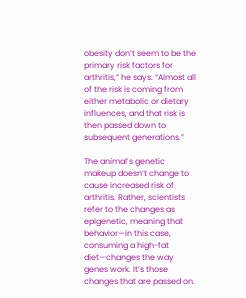obesity don’t seem to be the primary risk factors for arthritis,” he says. “Almost all of the risk is coming from either metabolic or dietary influences, and that risk is then passed down to subsequent generations.”

The animal’s genetic makeup doesn’t change to cause increased risk of arthritis. Rather, scientists refer to the changes as epigenetic, meaning that behavior—in this case, consuming a high-fat diet—changes the way genes work. It’s those changes that are passed on.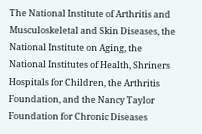The National Institute of Arthritis and Musculoskeletal and Skin Diseases, the National Institute on Aging, the National Institutes of Health, Shriners Hospitals for Children, the Arthritis Foundation, and the Nancy Taylor Foundation for Chronic Diseases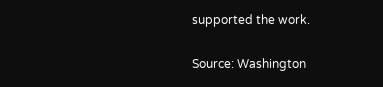supported the work.

Source: Washington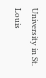University in St. Louis